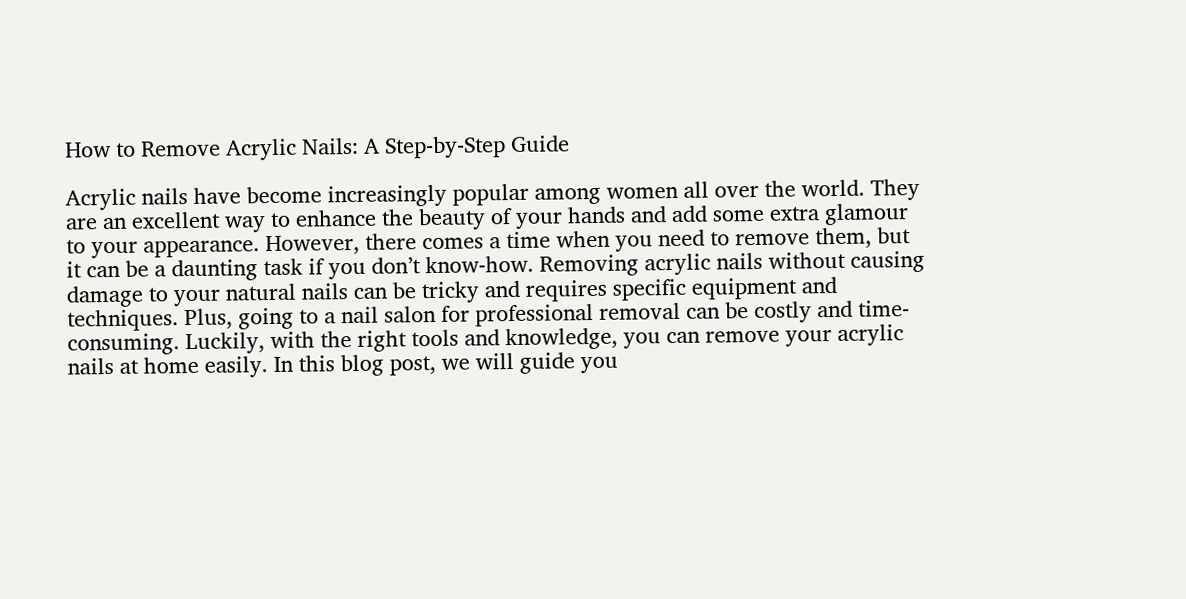How to Remove Acrylic Nails: A Step-by-Step Guide

Acrylic nails have become increasingly popular among women all over the world. They are an excellent way to enhance the beauty of your hands and add some extra glamour to your appearance. However, there comes a time when you need to remove them, but it can be a daunting task if you don’t know-how. Removing acrylic nails without causing damage to your natural nails can be tricky and requires specific equipment and techniques. Plus, going to a nail salon for professional removal can be costly and time-consuming. Luckily, with the right tools and knowledge, you can remove your acrylic nails at home easily. In this blog post, we will guide you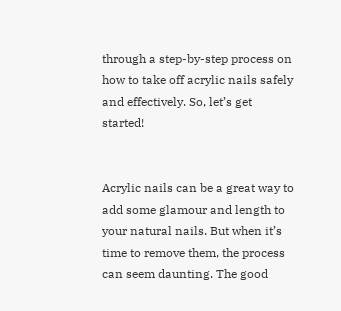through a step-by-step process on how to take off acrylic nails safely and effectively. So, let’s get started!


Acrylic nails can be a great way to add some glamour and length to your natural nails. But when it’s time to remove them, the process can seem daunting. The good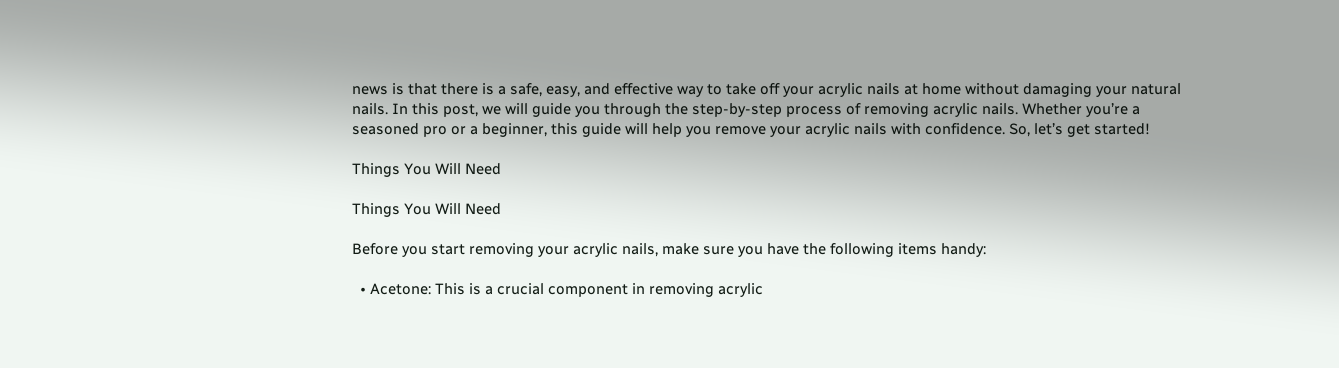news is that there is a safe, easy, and effective way to take off your acrylic nails at home without damaging your natural nails. In this post, we will guide you through the step-by-step process of removing acrylic nails. Whether you’re a seasoned pro or a beginner, this guide will help you remove your acrylic nails with confidence. So, let’s get started!

Things You Will Need

Things You Will Need

Before you start removing your acrylic nails, make sure you have the following items handy:

  • Acetone: This is a crucial component in removing acrylic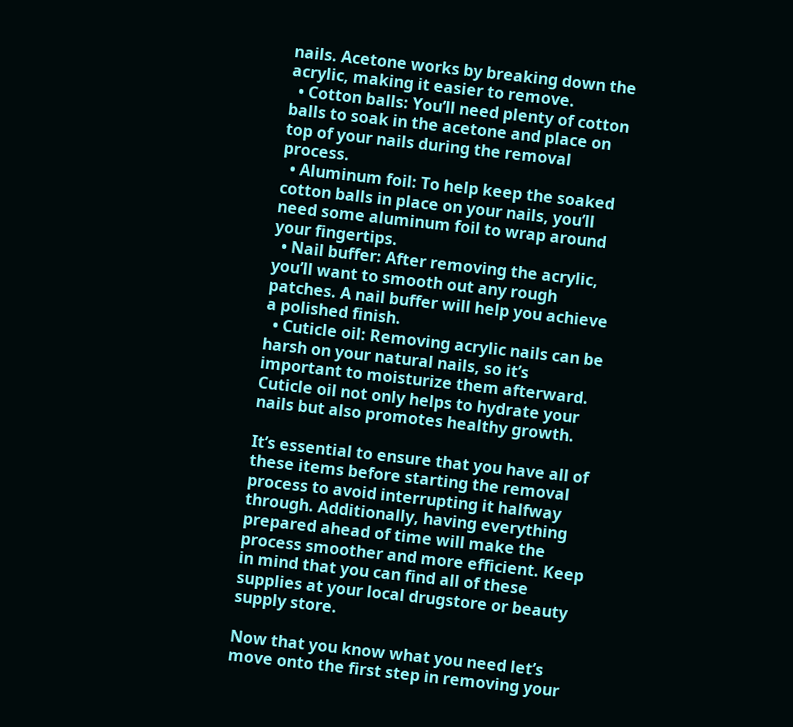nails. Acetone works by breaking down the acrylic, making it easier to remove.
  • Cotton balls: You’ll need plenty of cotton balls to soak in the acetone and place on top of your nails during the removal process.
  • Aluminum foil: To help keep the soaked cotton balls in place on your nails, you’ll need some aluminum foil to wrap around your fingertips.
  • Nail buffer: After removing the acrylic, you’ll want to smooth out any rough patches. A nail buffer will help you achieve a polished finish.
  • Cuticle oil: Removing acrylic nails can be harsh on your natural nails, so it’s important to moisturize them afterward. Cuticle oil not only helps to hydrate your nails but also promotes healthy growth.

It’s essential to ensure that you have all of these items before starting the removal process to avoid interrupting it halfway through. Additionally, having everything prepared ahead of time will make the process smoother and more efficient. Keep in mind that you can find all of these supplies at your local drugstore or beauty supply store.

Now that you know what you need let’s move onto the first step in removing your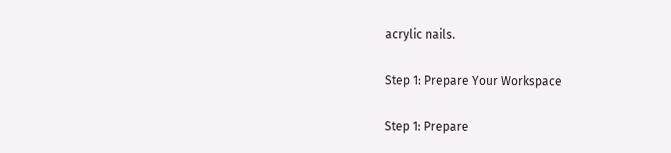acrylic nails.

Step 1: Prepare Your Workspace

Step 1: Prepare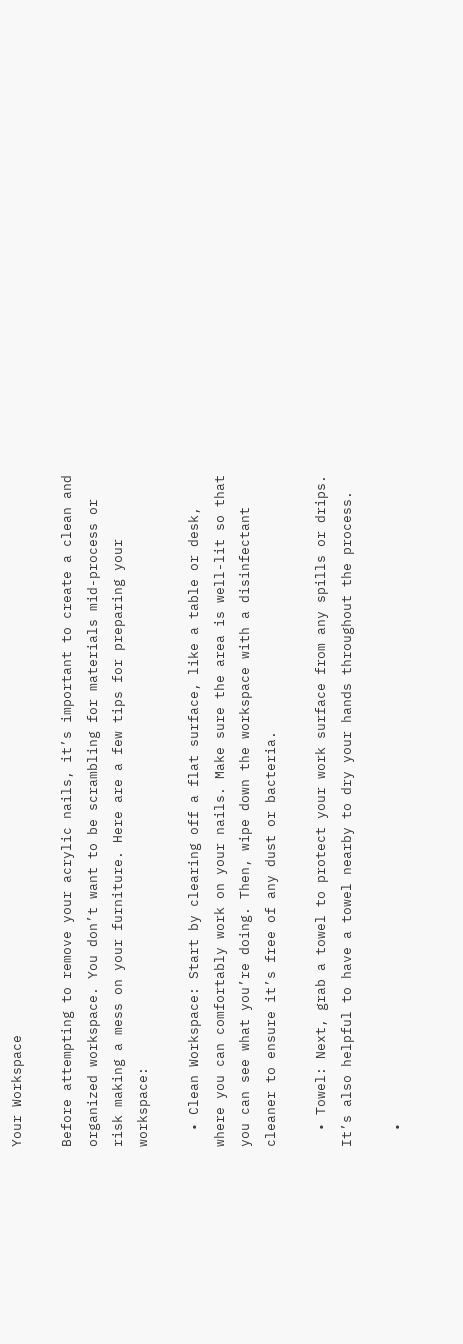Your Workspace

Before attempting to remove your acrylic nails, it’s important to create a clean and organized workspace. You don’t want to be scrambling for materials mid-process or risk making a mess on your furniture. Here are a few tips for preparing your workspace:

  • Clean Workspace: Start by clearing off a flat surface, like a table or desk, where you can comfortably work on your nails. Make sure the area is well-lit so that you can see what you’re doing. Then, wipe down the workspace with a disinfectant cleaner to ensure it’s free of any dust or bacteria.

  • Towel: Next, grab a towel to protect your work surface from any spills or drips. It’s also helpful to have a towel nearby to dry your hands throughout the process.

  •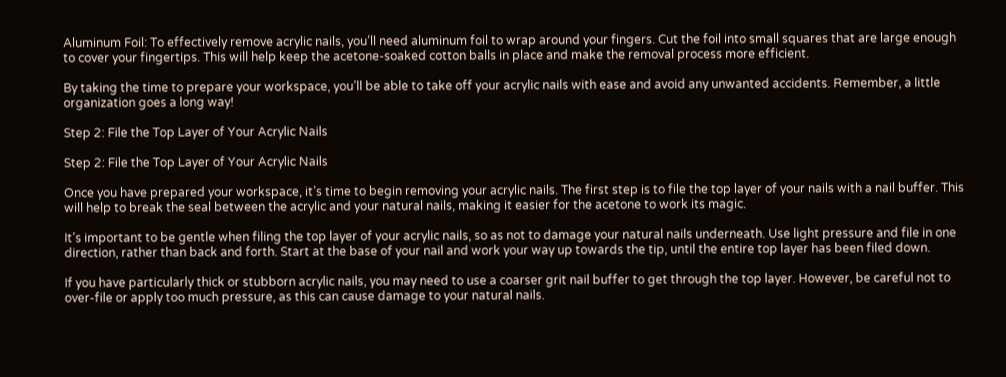Aluminum Foil: To effectively remove acrylic nails, you’ll need aluminum foil to wrap around your fingers. Cut the foil into small squares that are large enough to cover your fingertips. This will help keep the acetone-soaked cotton balls in place and make the removal process more efficient.

By taking the time to prepare your workspace, you’ll be able to take off your acrylic nails with ease and avoid any unwanted accidents. Remember, a little organization goes a long way!

Step 2: File the Top Layer of Your Acrylic Nails

Step 2: File the Top Layer of Your Acrylic Nails

Once you have prepared your workspace, it’s time to begin removing your acrylic nails. The first step is to file the top layer of your nails with a nail buffer. This will help to break the seal between the acrylic and your natural nails, making it easier for the acetone to work its magic.

It’s important to be gentle when filing the top layer of your acrylic nails, so as not to damage your natural nails underneath. Use light pressure and file in one direction, rather than back and forth. Start at the base of your nail and work your way up towards the tip, until the entire top layer has been filed down.

If you have particularly thick or stubborn acrylic nails, you may need to use a coarser grit nail buffer to get through the top layer. However, be careful not to over-file or apply too much pressure, as this can cause damage to your natural nails.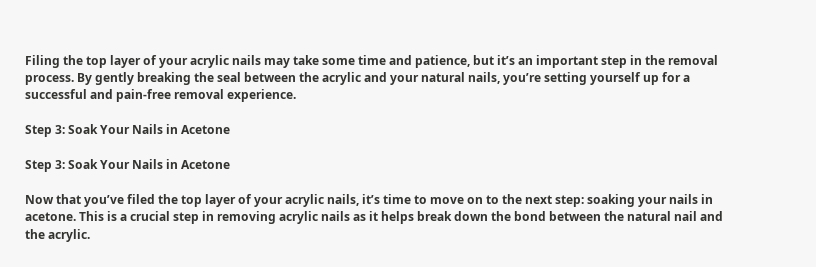Filing the top layer of your acrylic nails may take some time and patience, but it’s an important step in the removal process. By gently breaking the seal between the acrylic and your natural nails, you’re setting yourself up for a successful and pain-free removal experience.

Step 3: Soak Your Nails in Acetone

Step 3: Soak Your Nails in Acetone

Now that you’ve filed the top layer of your acrylic nails, it’s time to move on to the next step: soaking your nails in acetone. This is a crucial step in removing acrylic nails as it helps break down the bond between the natural nail and the acrylic.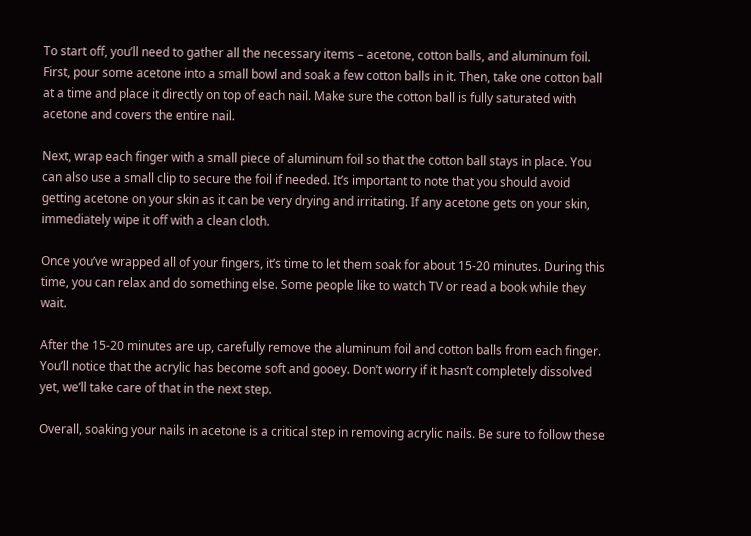To start off, you’ll need to gather all the necessary items – acetone, cotton balls, and aluminum foil. First, pour some acetone into a small bowl and soak a few cotton balls in it. Then, take one cotton ball at a time and place it directly on top of each nail. Make sure the cotton ball is fully saturated with acetone and covers the entire nail.

Next, wrap each finger with a small piece of aluminum foil so that the cotton ball stays in place. You can also use a small clip to secure the foil if needed. It’s important to note that you should avoid getting acetone on your skin as it can be very drying and irritating. If any acetone gets on your skin, immediately wipe it off with a clean cloth.

Once you’ve wrapped all of your fingers, it’s time to let them soak for about 15-20 minutes. During this time, you can relax and do something else. Some people like to watch TV or read a book while they wait.

After the 15-20 minutes are up, carefully remove the aluminum foil and cotton balls from each finger. You’ll notice that the acrylic has become soft and gooey. Don’t worry if it hasn’t completely dissolved yet, we’ll take care of that in the next step.

Overall, soaking your nails in acetone is a critical step in removing acrylic nails. Be sure to follow these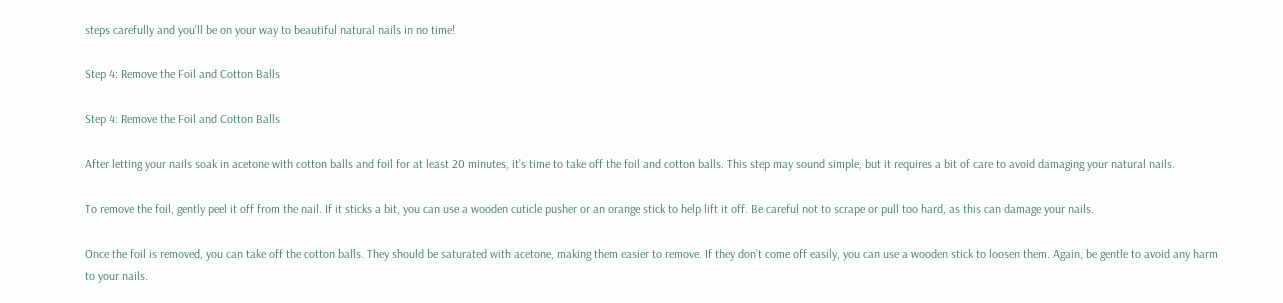steps carefully and you’ll be on your way to beautiful natural nails in no time!

Step 4: Remove the Foil and Cotton Balls

Step 4: Remove the Foil and Cotton Balls

After letting your nails soak in acetone with cotton balls and foil for at least 20 minutes, it’s time to take off the foil and cotton balls. This step may sound simple, but it requires a bit of care to avoid damaging your natural nails.

To remove the foil, gently peel it off from the nail. If it sticks a bit, you can use a wooden cuticle pusher or an orange stick to help lift it off. Be careful not to scrape or pull too hard, as this can damage your nails.

Once the foil is removed, you can take off the cotton balls. They should be saturated with acetone, making them easier to remove. If they don’t come off easily, you can use a wooden stick to loosen them. Again, be gentle to avoid any harm to your nails.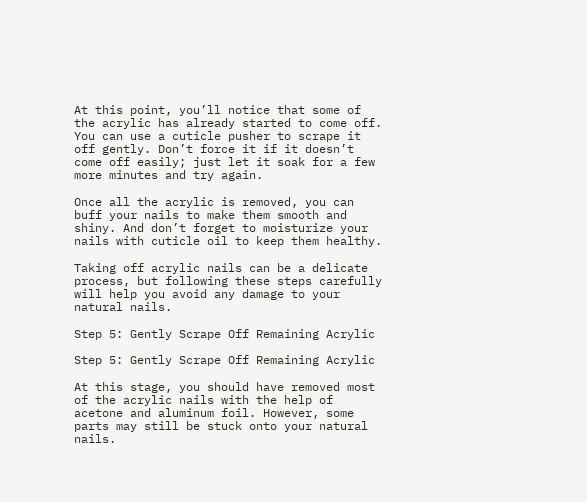At this point, you’ll notice that some of the acrylic has already started to come off. You can use a cuticle pusher to scrape it off gently. Don’t force it if it doesn’t come off easily; just let it soak for a few more minutes and try again.

Once all the acrylic is removed, you can buff your nails to make them smooth and shiny. And don’t forget to moisturize your nails with cuticle oil to keep them healthy.

Taking off acrylic nails can be a delicate process, but following these steps carefully will help you avoid any damage to your natural nails.

Step 5: Gently Scrape Off Remaining Acrylic

Step 5: Gently Scrape Off Remaining Acrylic

At this stage, you should have removed most of the acrylic nails with the help of acetone and aluminum foil. However, some parts may still be stuck onto your natural nails.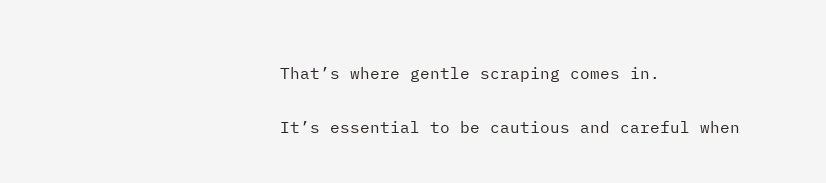That’s where gentle scraping comes in.

It’s essential to be cautious and careful when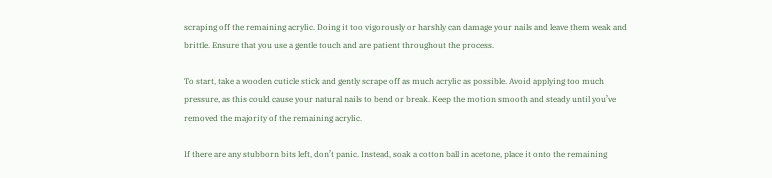scraping off the remaining acrylic. Doing it too vigorously or harshly can damage your nails and leave them weak and brittle. Ensure that you use a gentle touch and are patient throughout the process.

To start, take a wooden cuticle stick and gently scrape off as much acrylic as possible. Avoid applying too much pressure, as this could cause your natural nails to bend or break. Keep the motion smooth and steady until you’ve removed the majority of the remaining acrylic.

If there are any stubborn bits left, don’t panic. Instead, soak a cotton ball in acetone, place it onto the remaining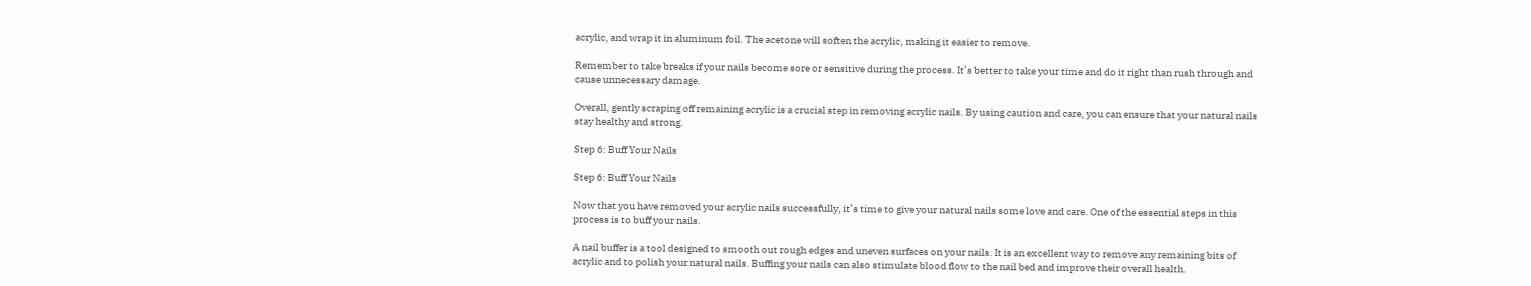acrylic, and wrap it in aluminum foil. The acetone will soften the acrylic, making it easier to remove.

Remember to take breaks if your nails become sore or sensitive during the process. It’s better to take your time and do it right than rush through and cause unnecessary damage.

Overall, gently scraping off remaining acrylic is a crucial step in removing acrylic nails. By using caution and care, you can ensure that your natural nails stay healthy and strong.

Step 6: Buff Your Nails

Step 6: Buff Your Nails

Now that you have removed your acrylic nails successfully, it’s time to give your natural nails some love and care. One of the essential steps in this process is to buff your nails.

A nail buffer is a tool designed to smooth out rough edges and uneven surfaces on your nails. It is an excellent way to remove any remaining bits of acrylic and to polish your natural nails. Buffing your nails can also stimulate blood flow to the nail bed and improve their overall health.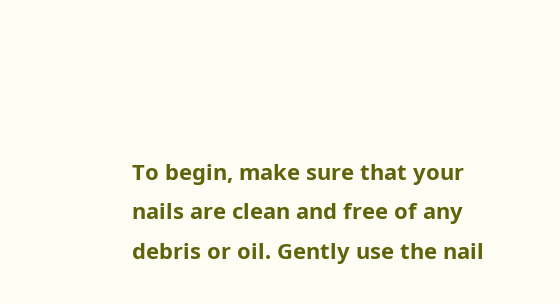To begin, make sure that your nails are clean and free of any debris or oil. Gently use the nail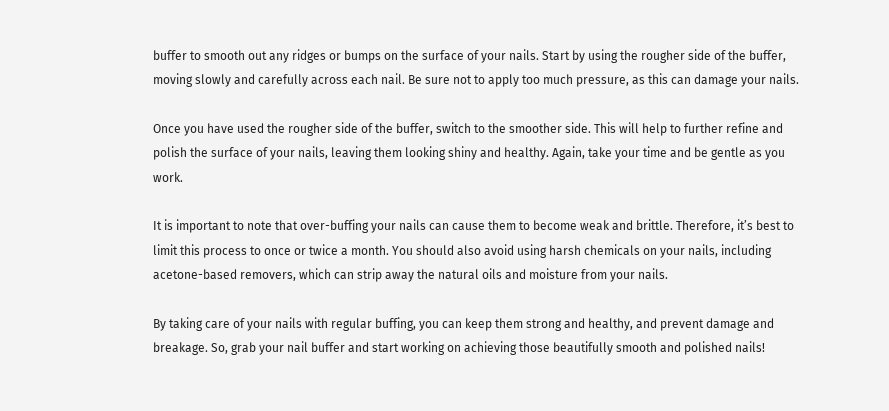buffer to smooth out any ridges or bumps on the surface of your nails. Start by using the rougher side of the buffer, moving slowly and carefully across each nail. Be sure not to apply too much pressure, as this can damage your nails.

Once you have used the rougher side of the buffer, switch to the smoother side. This will help to further refine and polish the surface of your nails, leaving them looking shiny and healthy. Again, take your time and be gentle as you work.

It is important to note that over-buffing your nails can cause them to become weak and brittle. Therefore, it’s best to limit this process to once or twice a month. You should also avoid using harsh chemicals on your nails, including acetone-based removers, which can strip away the natural oils and moisture from your nails.

By taking care of your nails with regular buffing, you can keep them strong and healthy, and prevent damage and breakage. So, grab your nail buffer and start working on achieving those beautifully smooth and polished nails!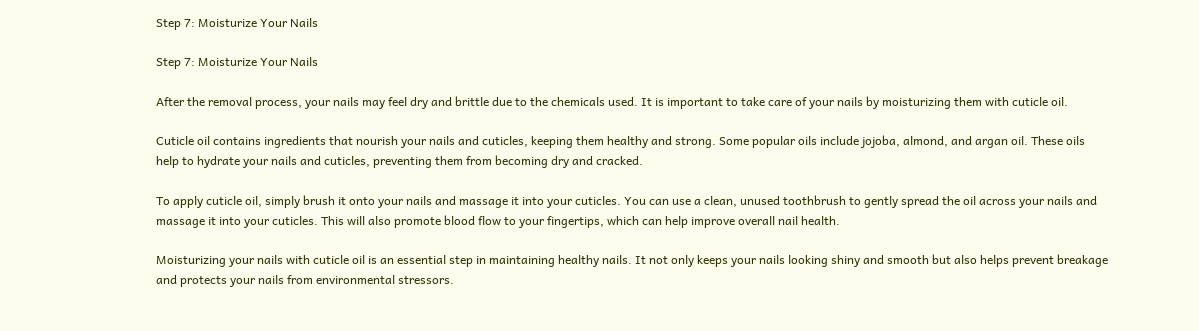Step 7: Moisturize Your Nails

Step 7: Moisturize Your Nails

After the removal process, your nails may feel dry and brittle due to the chemicals used. It is important to take care of your nails by moisturizing them with cuticle oil.

Cuticle oil contains ingredients that nourish your nails and cuticles, keeping them healthy and strong. Some popular oils include jojoba, almond, and argan oil. These oils help to hydrate your nails and cuticles, preventing them from becoming dry and cracked.

To apply cuticle oil, simply brush it onto your nails and massage it into your cuticles. You can use a clean, unused toothbrush to gently spread the oil across your nails and massage it into your cuticles. This will also promote blood flow to your fingertips, which can help improve overall nail health.

Moisturizing your nails with cuticle oil is an essential step in maintaining healthy nails. It not only keeps your nails looking shiny and smooth but also helps prevent breakage and protects your nails from environmental stressors.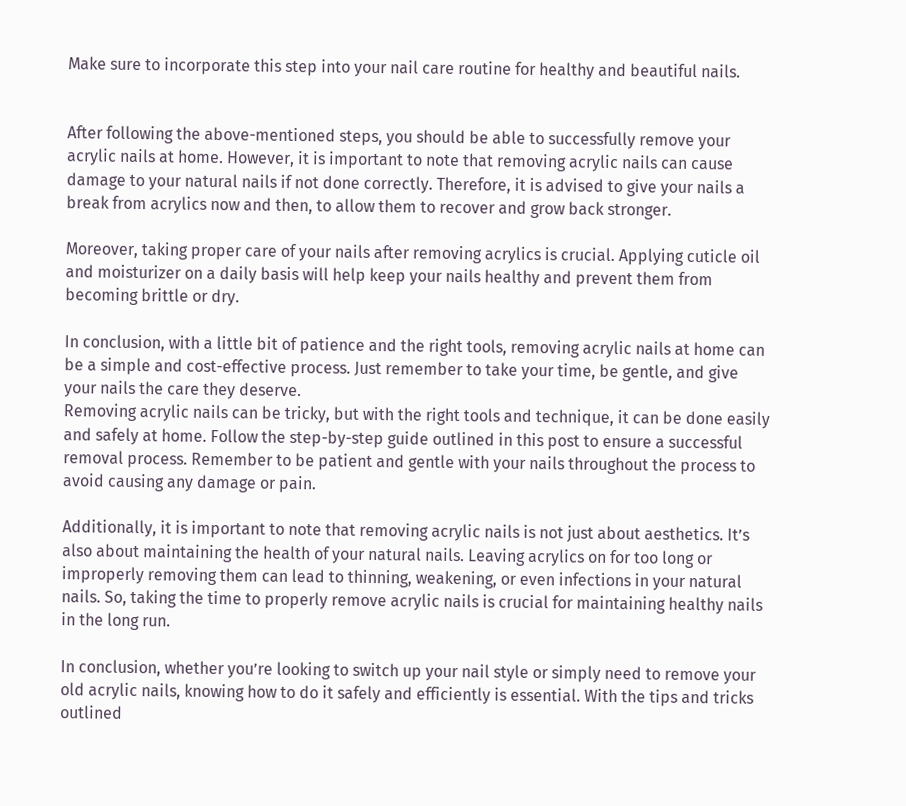Make sure to incorporate this step into your nail care routine for healthy and beautiful nails.


After following the above-mentioned steps, you should be able to successfully remove your acrylic nails at home. However, it is important to note that removing acrylic nails can cause damage to your natural nails if not done correctly. Therefore, it is advised to give your nails a break from acrylics now and then, to allow them to recover and grow back stronger.

Moreover, taking proper care of your nails after removing acrylics is crucial. Applying cuticle oil and moisturizer on a daily basis will help keep your nails healthy and prevent them from becoming brittle or dry.

In conclusion, with a little bit of patience and the right tools, removing acrylic nails at home can be a simple and cost-effective process. Just remember to take your time, be gentle, and give your nails the care they deserve.
Removing acrylic nails can be tricky, but with the right tools and technique, it can be done easily and safely at home. Follow the step-by-step guide outlined in this post to ensure a successful removal process. Remember to be patient and gentle with your nails throughout the process to avoid causing any damage or pain.

Additionally, it is important to note that removing acrylic nails is not just about aesthetics. It’s also about maintaining the health of your natural nails. Leaving acrylics on for too long or improperly removing them can lead to thinning, weakening, or even infections in your natural nails. So, taking the time to properly remove acrylic nails is crucial for maintaining healthy nails in the long run.

In conclusion, whether you’re looking to switch up your nail style or simply need to remove your old acrylic nails, knowing how to do it safely and efficiently is essential. With the tips and tricks outlined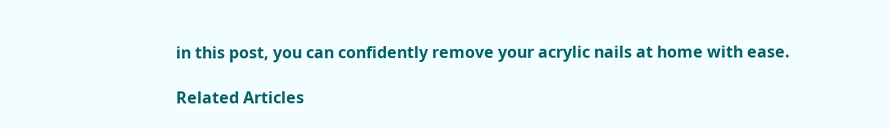in this post, you can confidently remove your acrylic nails at home with ease.

Related Articles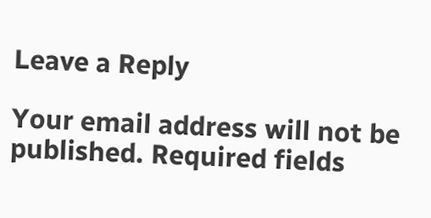Leave a Reply

Your email address will not be published. Required fields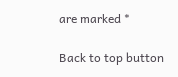are marked *

Back to top button